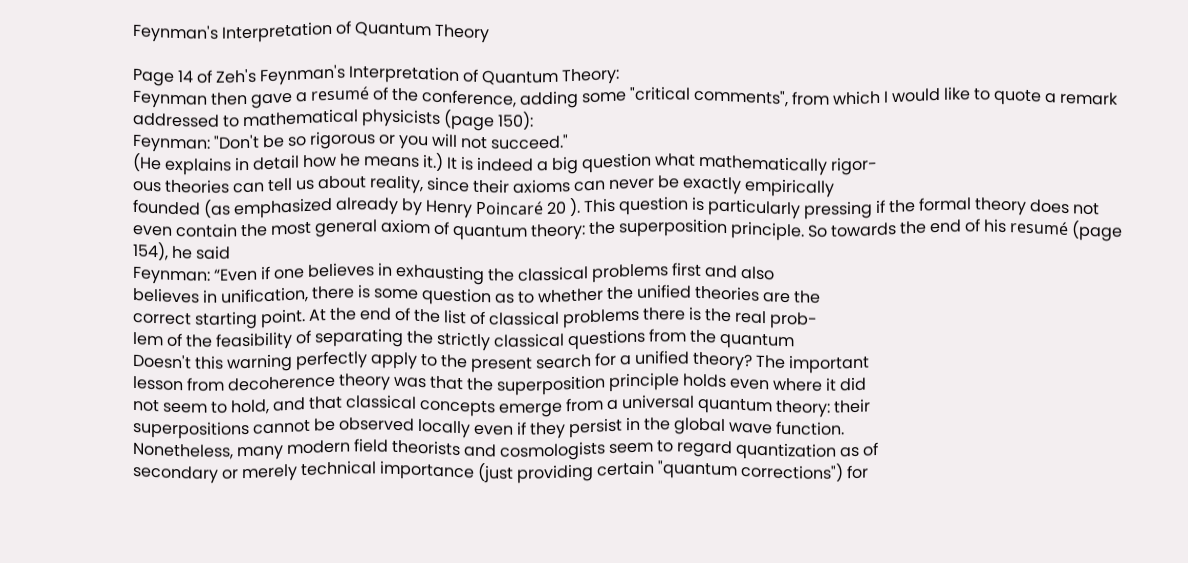Feynman's Interpretation of Quantum Theory

Page 14 of Zeh's Feynman's Interpretation of Quantum Theory:
Feynman then gave a resumé of the conference, adding some "critical comments", from which I would like to quote a remark addressed to mathematical physicists (page 150):
Feynman: "Don't be so rigorous or you will not succeed."
(He explains in detail how he means it.) It is indeed a big question what mathematically rigor-
ous theories can tell us about reality, since their axioms can never be exactly empirically
founded (as emphasized already by Henry Poincaré 20 ). This question is particularly pressing if the formal theory does not even contain the most general axiom of quantum theory: the superposition principle. So towards the end of his resumé (page 154), he said
Feynman: “Even if one believes in exhausting the classical problems first and also
believes in unification, there is some question as to whether the unified theories are the
correct starting point. At the end of the list of classical problems there is the real prob-
lem of the feasibility of separating the strictly classical questions from the quantum
Doesn't this warning perfectly apply to the present search for a unified theory? The important
lesson from decoherence theory was that the superposition principle holds even where it did
not seem to hold, and that classical concepts emerge from a universal quantum theory: their
superpositions cannot be observed locally even if they persist in the global wave function.
Nonetheless, many modern field theorists and cosmologists seem to regard quantization as of
secondary or merely technical importance (just providing certain "quantum corrections") for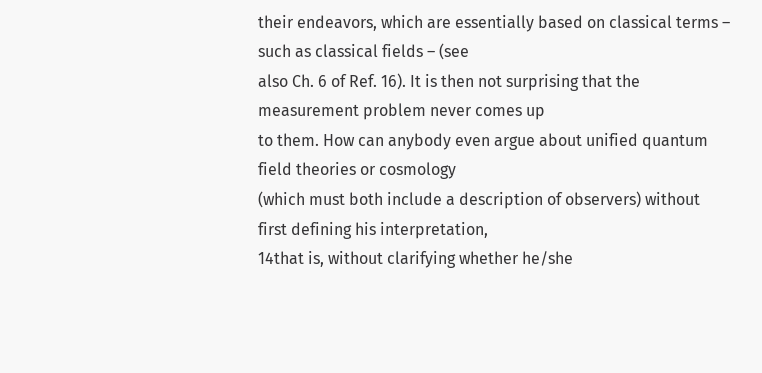their endeavors, which are essentially based on classical terms – such as classical fields – (see
also Ch. 6 of Ref. 16). It is then not surprising that the measurement problem never comes up
to them. How can anybody even argue about unified quantum field theories or cosmology
(which must both include a description of observers) without first defining his interpretation,
14that is, without clarifying whether he/she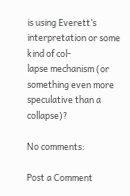is using Everett’s interpretation or some kind of col-
lapse mechanism (or something even more speculative than a collapse)?

No comments:

Post a Comment